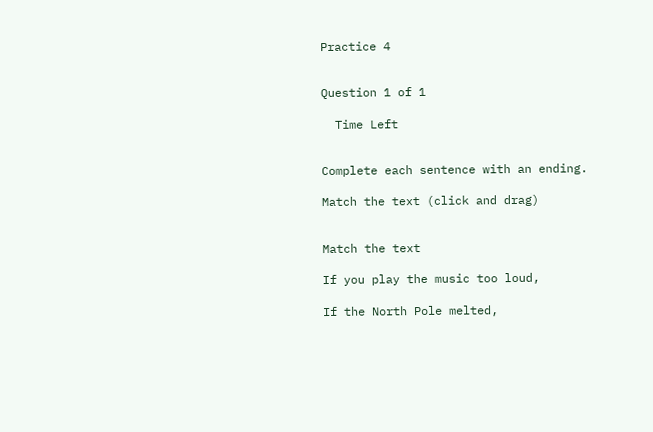Practice 4


Question 1 of 1

  Time Left


Complete each sentence with an ending.

Match the text (click and drag)


Match the text

If you play the music too loud,

If the North Pole melted,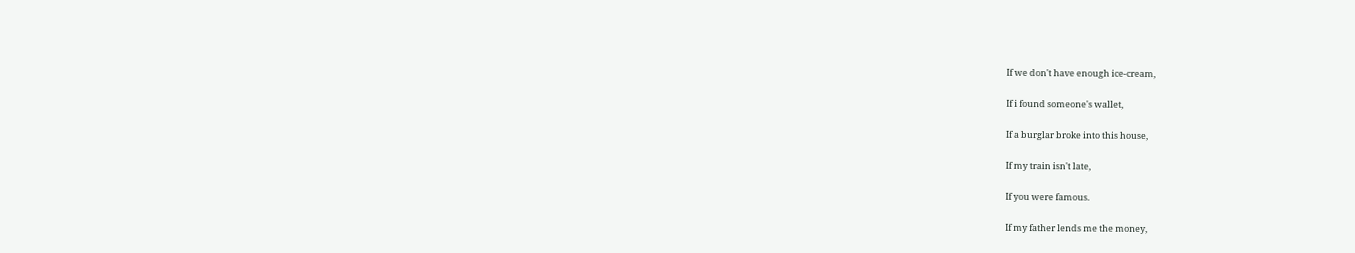If we don't have enough ice-cream,

If i found someone's wallet,

If a burglar broke into this house,

If my train isn't late,

If you were famous.

If my father lends me the money,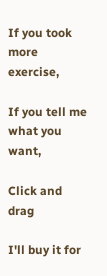If you took more exercise,

If you tell me what you want,

Click and drag

I'll buy it for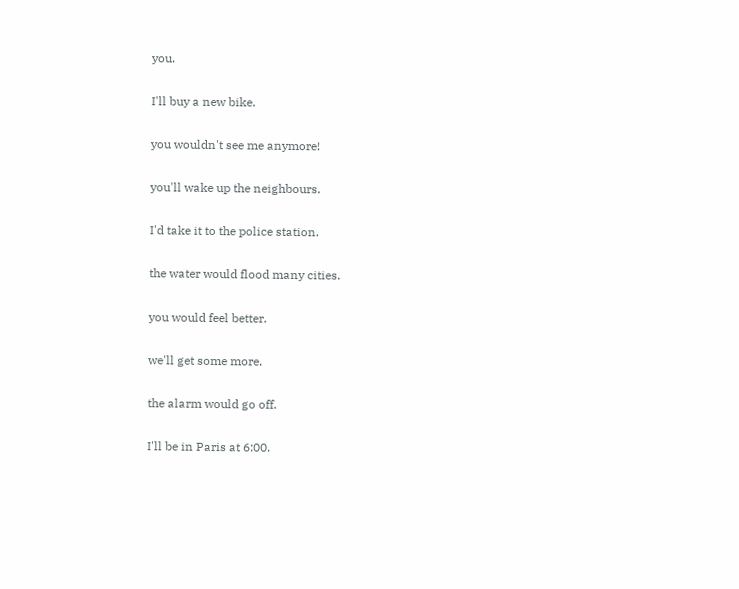you.

I'll buy a new bike.

you wouldn't see me anymore!

you'll wake up the neighbours.

I'd take it to the police station.

the water would flood many cities.

you would feel better.

we'll get some more.

the alarm would go off.

I'll be in Paris at 6:00.